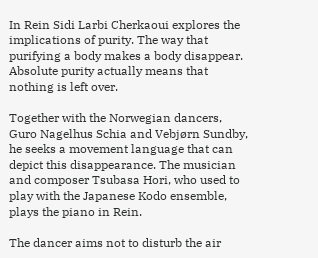In Rein Sidi Larbi Cherkaoui explores the implications of purity. The way that purifying a body makes a body disappear. Absolute purity actually means that nothing is left over.

Together with the Norwegian dancers, Guro Nagelhus Schia and Vebjørn Sundby, he seeks a movement language that can depict this disappearance. The musician and composer Tsubasa Hori, who used to play with the Japanese Kodo ensemble, plays the piano in Rein.

The dancer aims not to disturb the air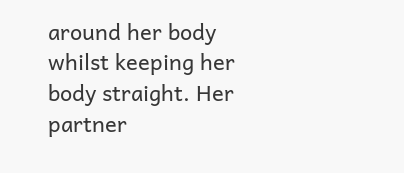around her body whilst keeping her body straight. Her partner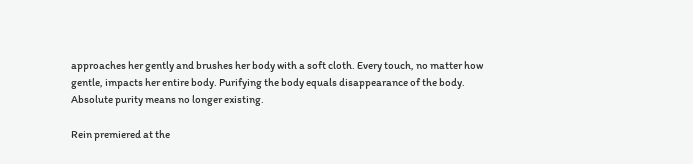approaches her gently and brushes her body with a soft cloth. Every touch, no matter how gentle, impacts her entire body. Purifying the body equals disappearance of the body. Absolute purity means no longer existing.

Rein premiered at the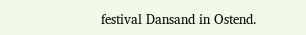festival Dansand in Ostend.